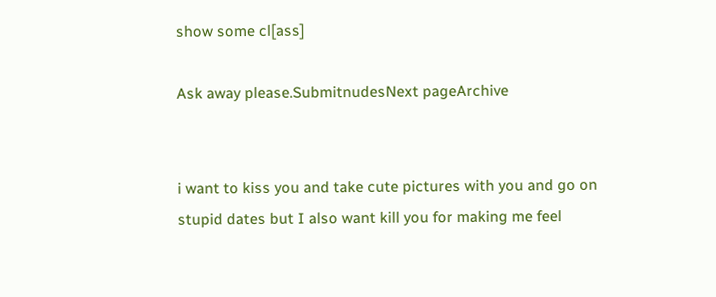show some cl[ass]

Ask away please.SubmitnudesNext pageArchive


i want to kiss you and take cute pictures with you and go on stupid dates but I also want kill you for making me feel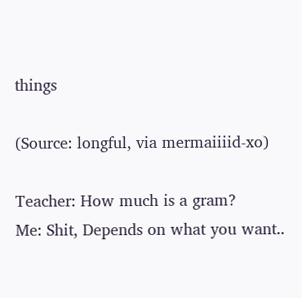things

(Source: longful, via mermaiiiid-xo)

Teacher: How much is a gram?
Me: Shit, Depends on what you want..